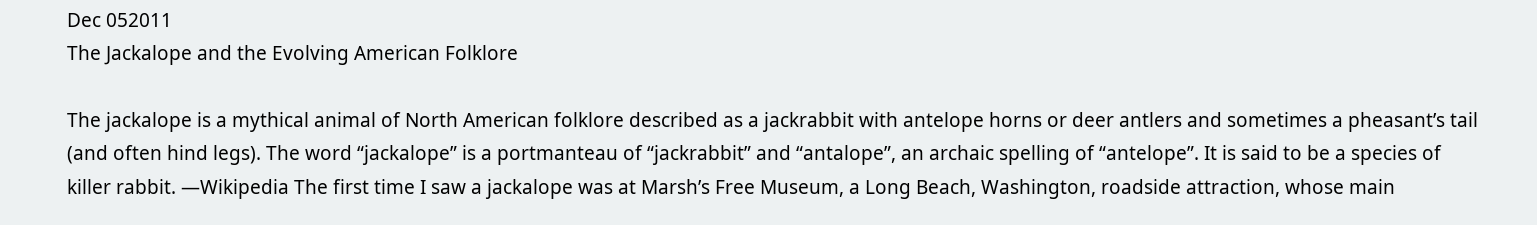Dec 052011
The Jackalope and the Evolving American Folklore

The jackalope is a mythical animal of North American folklore described as a jackrabbit with antelope horns or deer antlers and sometimes a pheasant’s tail (and often hind legs). The word “jackalope” is a portmanteau of “jackrabbit” and “antalope”, an archaic spelling of “antelope”. It is said to be a species of killer rabbit. —Wikipedia The first time I saw a jackalope was at Marsh’s Free Museum, a Long Beach, Washington, roadside attraction, whose main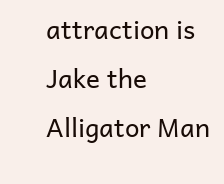attraction is Jake the Alligator Man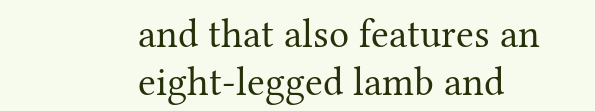and that also features an eight-legged lamb and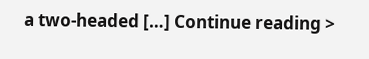a two-headed […] Continue reading >